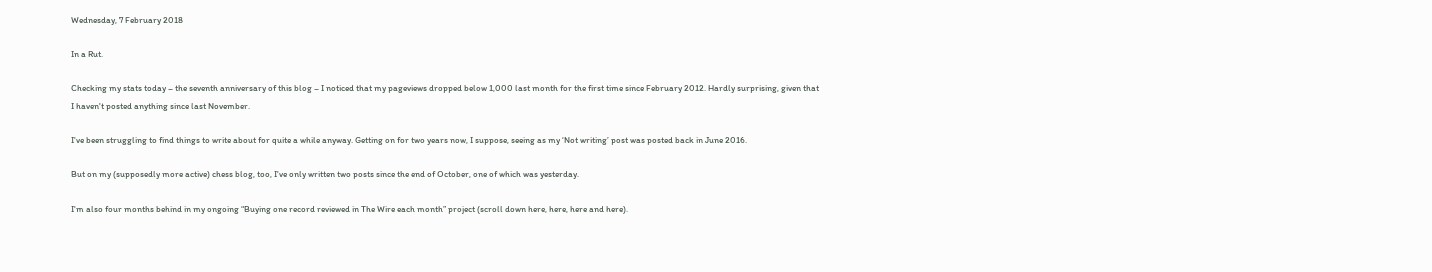Wednesday, 7 February 2018

In a Rut.

Checking my stats today – the seventh anniversary of this blog – I noticed that my pageviews dropped below 1,000 last month for the first time since February 2012. Hardly surprising, given that I haven't posted anything since last November.

I've been struggling to find things to write about for quite a while anyway. Getting on for two years now, I suppose, seeing as my ‘Not writing’ post was posted back in June 2016.

But on my (supposedly more active) chess blog, too, I've only written two posts since the end of October, one of which was yesterday.

I'm also four months behind in my ongoing “Buying one record reviewed in The Wire each month” project (scroll down here, here, here and here).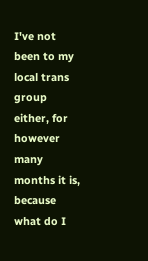I've not been to my local trans group either, for however many months it is, because what do I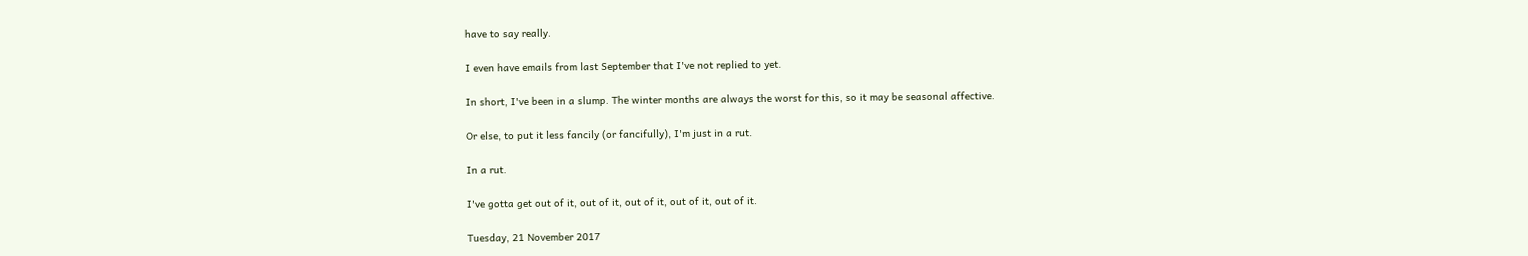have to say really.

I even have emails from last September that I've not replied to yet.

In short, I've been in a slump. The winter months are always the worst for this, so it may be seasonal affective.

Or else, to put it less fancily (or fancifully), I'm just in a rut.

In a rut.

I've gotta get out of it, out of it, out of it, out of it, out of it.

Tuesday, 21 November 2017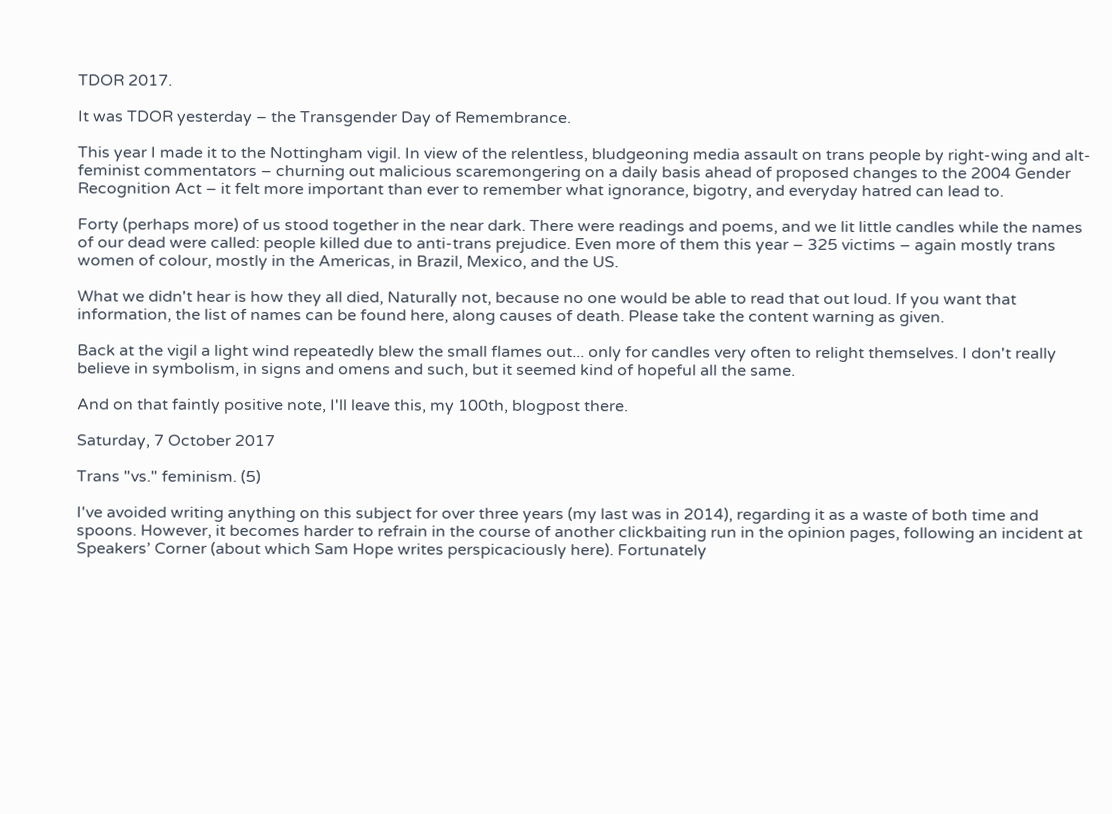TDOR 2017.

It was TDOR yesterday – the Transgender Day of Remembrance.

This year I made it to the Nottingham vigil. In view of the relentless, bludgeoning media assault on trans people by right-wing and alt-feminist commentators – churning out malicious scaremongering on a daily basis ahead of proposed changes to the 2004 Gender Recognition Act – it felt more important than ever to remember what ignorance, bigotry, and everyday hatred can lead to.

Forty (perhaps more) of us stood together in the near dark. There were readings and poems, and we lit little candles while the names of our dead were called: people killed due to anti-trans prejudice. Even more of them this year – 325 victims – again mostly trans women of colour, mostly in the Americas, in Brazil, Mexico, and the US.

What we didn't hear is how they all died, Naturally not, because no one would be able to read that out loud. If you want that information, the list of names can be found here, along causes of death. Please take the content warning as given.

Back at the vigil a light wind repeatedly blew the small flames out... only for candles very often to relight themselves. I don't really believe in symbolism, in signs and omens and such, but it seemed kind of hopeful all the same.

And on that faintly positive note, I'll leave this, my 100th, blogpost there.

Saturday, 7 October 2017

Trans "vs." feminism. (5)

I've avoided writing anything on this subject for over three years (my last was in 2014), regarding it as a waste of both time and spoons. However, it becomes harder to refrain in the course of another clickbaiting run in the opinion pages, following an incident at Speakers’ Corner (about which Sam Hope writes perspicaciously here). Fortunately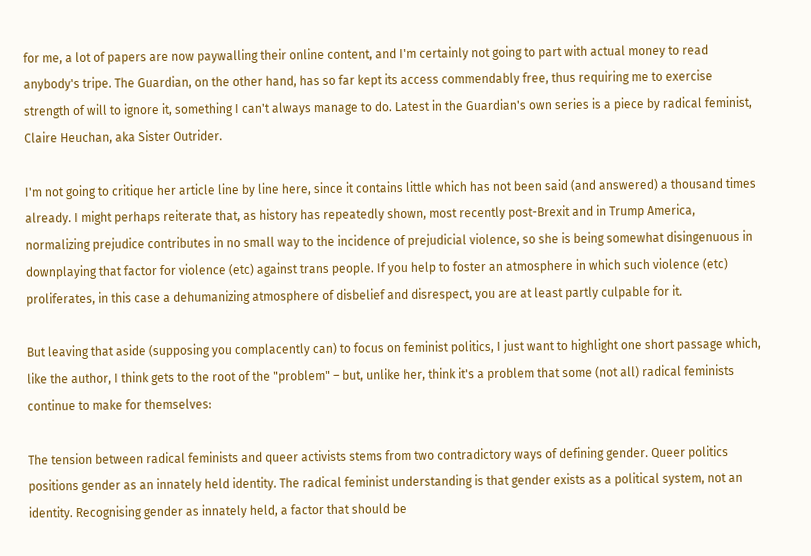for me, a lot of papers are now paywalling their online content, and I'm certainly not going to part with actual money to read anybody's tripe. The Guardian, on the other hand, has so far kept its access commendably free, thus requiring me to exercise strength of will to ignore it, something I can't always manage to do. Latest in the Guardian's own series is a piece by radical feminist, Claire Heuchan, aka Sister Outrider.

I'm not going to critique her article line by line here, since it contains little which has not been said (and answered) a thousand times already. I might perhaps reiterate that, as history has repeatedly shown, most recently post-Brexit and in Trump America, normalizing prejudice contributes in no small way to the incidence of prejudicial violence, so she is being somewhat disingenuous in downplaying that factor for violence (etc) against trans people. If you help to foster an atmosphere in which such violence (etc) proliferates, in this case a dehumanizing atmosphere of disbelief and disrespect, you are at least partly culpable for it.

But leaving that aside (supposing you complacently can) to focus on feminist politics, I just want to highlight one short passage which, like the author, I think gets to the root of the "problem" – but, unlike her, think it's a problem that some (not all) radical feminists continue to make for themselves:

The tension between radical feminists and queer activists stems from two contradictory ways of defining gender. Queer politics positions gender as an innately held identity. The radical feminist understanding is that gender exists as a political system, not an identity. Recognising gender as innately held, a factor that should be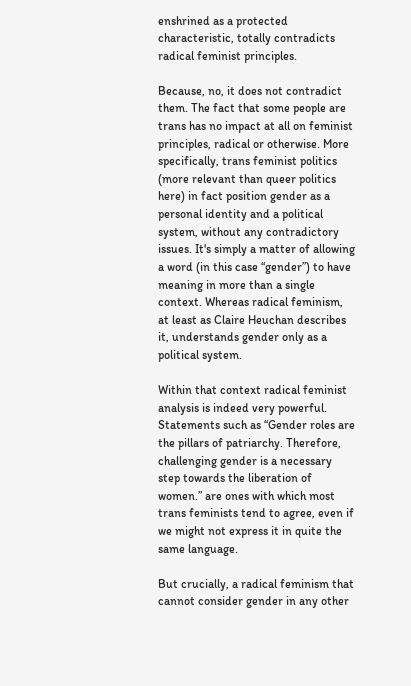enshrined as a protected characteristic, totally contradicts radical feminist principles.

Because, no, it does not contradict them. The fact that some people are trans has no impact at all on feminist principles, radical or otherwise. More specifically, trans feminist politics (more relevant than queer politics here) in fact position gender as a personal identity and a political system, without any contradictory issues. It's simply a matter of allowing a word (in this case “gender”) to have meaning in more than a single context. Whereas radical feminism, at least as Claire Heuchan describes it, understands gender only as a political system.

Within that context radical feminist analysis is indeed very powerful. Statements such as “Gender roles are the pillars of patriarchy. Therefore, challenging gender is a necessary step towards the liberation of women.” are ones with which most trans feminists tend to agree, even if we might not express it in quite the same language.

But crucially, a radical feminism that cannot consider gender in any other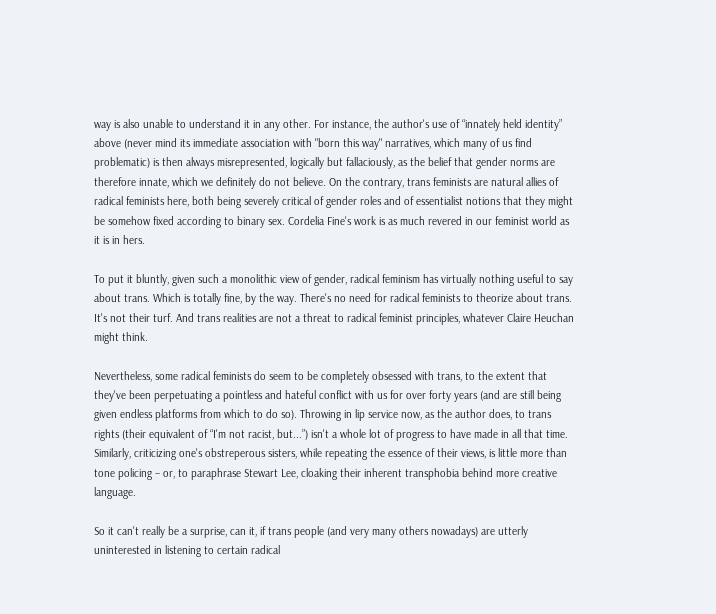way is also unable to understand it in any other. For instance, the author's use of “innately held identity” above (never mind its immediate association with "born this way" narratives, which many of us find problematic) is then always misrepresented, logically but fallaciously, as the belief that gender norms are therefore innate, which we definitely do not believe. On the contrary, trans feminists are natural allies of radical feminists here, both being severely critical of gender roles and of essentialist notions that they might be somehow fixed according to binary sex. Cordelia Fine's work is as much revered in our feminist world as it is in hers.

To put it bluntly, given such a monolithic view of gender, radical feminism has virtually nothing useful to say about trans. Which is totally fine, by the way. There's no need for radical feminists to theorize about trans. It's not their turf. And trans realities are not a threat to radical feminist principles, whatever Claire Heuchan might think.

Nevertheless, some radical feminists do seem to be completely obsessed with trans, to the extent that they've been perpetuating a pointless and hateful conflict with us for over forty years (and are still being given endless platforms from which to do so). Throwing in lip service now, as the author does, to trans rights (their equivalent of “I'm not racist, but...”) isn't a whole lot of progress to have made in all that time. Similarly, criticizing one's obstreperous sisters, while repeating the essence of their views, is little more than tone policing – or, to paraphrase Stewart Lee, cloaking their inherent transphobia behind more creative language.

So it can't really be a surprise, can it, if trans people (and very many others nowadays) are utterly uninterested in listening to certain radical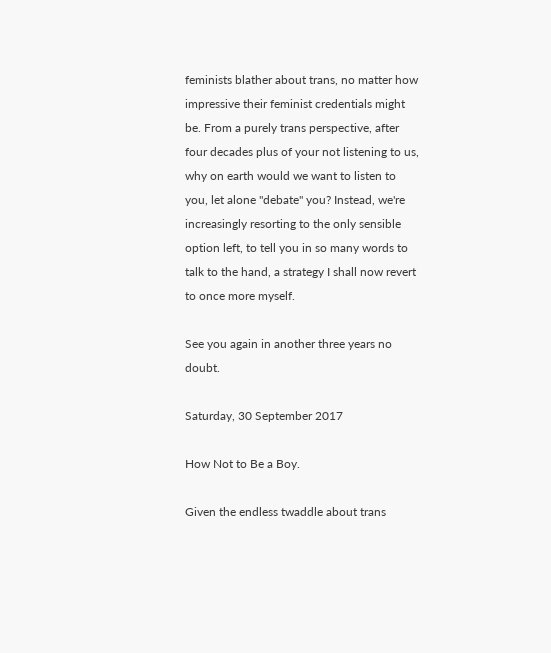feminists blather about trans, no matter how impressive their feminist credentials might be. From a purely trans perspective, after four decades plus of your not listening to us, why on earth would we want to listen to you, let alone "debate" you? Instead, we're increasingly resorting to the only sensible option left, to tell you in so many words to talk to the hand, a strategy I shall now revert to once more myself.

See you again in another three years no doubt.

Saturday, 30 September 2017

How Not to Be a Boy.

Given the endless twaddle about trans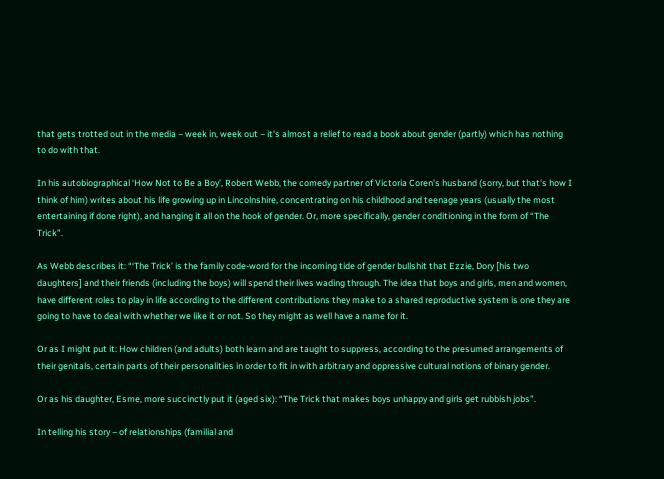that gets trotted out in the media – week in, week out – it's almost a relief to read a book about gender (partly) which has nothing to do with that.

In his autobiographical ‘How Not to Be a Boy’, Robert Webb, the comedy partner of Victoria Coren's husband (sorry, but that's how I think of him) writes about his life growing up in Lincolnshire, concentrating on his childhood and teenage years (usually the most entertaining if done right), and hanging it all on the hook of gender. Or, more specifically, gender conditioning in the form of “The Trick”.

As Webb describes it: “‘The Trick’ is the family code-word for the incoming tide of gender bullshit that Ezzie, Dory [his two daughters] and their friends (including the boys) will spend their lives wading through. The idea that boys and girls, men and women, have different roles to play in life according to the different contributions they make to a shared reproductive system is one they are going to have to deal with whether we like it or not. So they might as well have a name for it.

Or as I might put it: How children (and adults) both learn and are taught to suppress, according to the presumed arrangements of their genitals, certain parts of their personalities in order to fit in with arbitrary and oppressive cultural notions of binary gender.

Or as his daughter, Esme, more succinctly put it (aged six): “The Trick that makes boys unhappy and girls get rubbish jobs”.

In telling his story – of relationships (familial and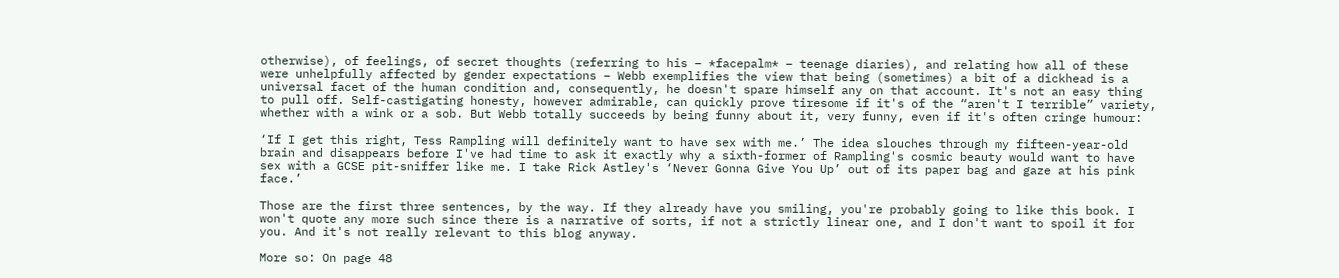otherwise), of feelings, of secret thoughts (referring to his – *facepalm* – teenage diaries), and relating how all of these were unhelpfully affected by gender expectations – Webb exemplifies the view that being (sometimes) a bit of a dickhead is a universal facet of the human condition and, consequently, he doesn't spare himself any on that account. It's not an easy thing to pull off. Self-castigating honesty, however admirable, can quickly prove tiresome if it's of the “aren't I terrible” variety, whether with a wink or a sob. But Webb totally succeeds by being funny about it, very funny, even if it's often cringe humour:

‘If I get this right, Tess Rampling will definitely want to have sex with me.’ The idea slouches through my fifteen-year-old brain and disappears before I've had time to ask it exactly why a sixth-former of Rampling's cosmic beauty would want to have sex with a GCSE pit-sniffer like me. I take Rick Astley's ‘Never Gonna Give You Up’ out of its paper bag and gaze at his pink face.’

Those are the first three sentences, by the way. If they already have you smiling, you're probably going to like this book. I won't quote any more such since there is a narrative of sorts, if not a strictly linear one, and I don't want to spoil it for you. And it's not really relevant to this blog anyway.

More so: On page 48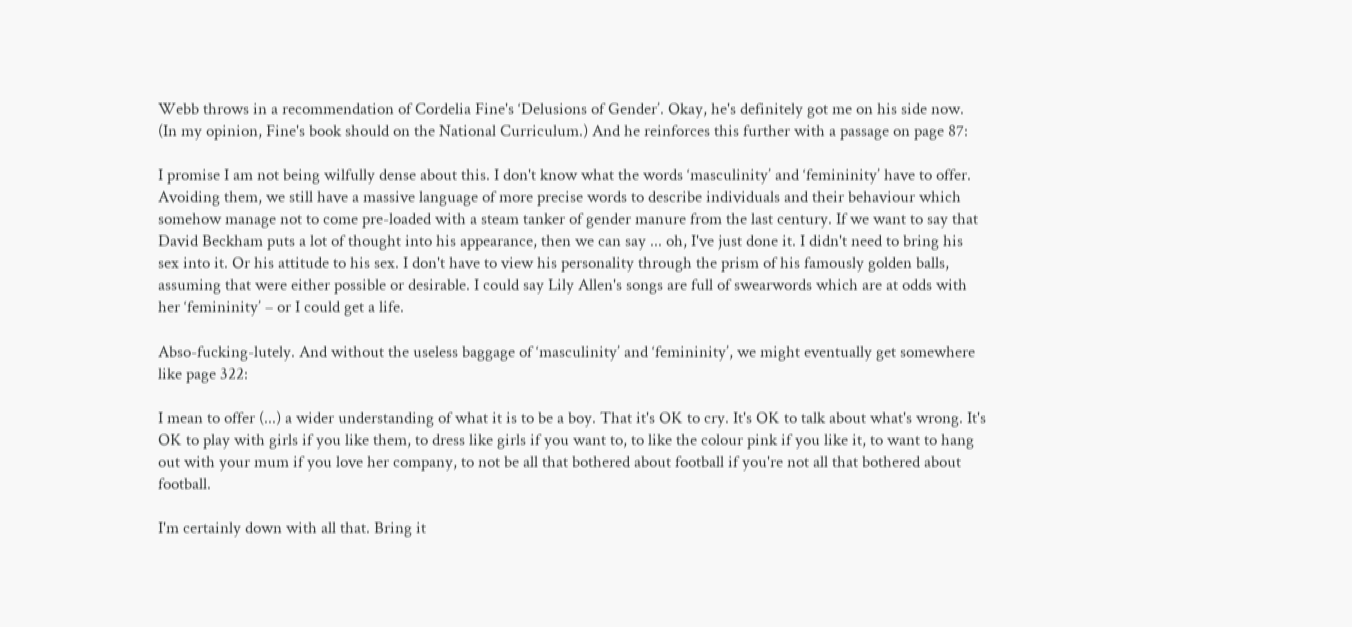Webb throws in a recommendation of Cordelia Fine's ‘Delusions of Gender’. Okay, he's definitely got me on his side now. (In my opinion, Fine's book should on the National Curriculum.) And he reinforces this further with a passage on page 87:

I promise I am not being wilfully dense about this. I don't know what the words ‘masculinity’ and ‘femininity’ have to offer. Avoiding them, we still have a massive language of more precise words to describe individuals and their behaviour which somehow manage not to come pre-loaded with a steam tanker of gender manure from the last century. If we want to say that David Beckham puts a lot of thought into his appearance, then we can say ... oh, I've just done it. I didn't need to bring his sex into it. Or his attitude to his sex. I don't have to view his personality through the prism of his famously golden balls, assuming that were either possible or desirable. I could say Lily Allen's songs are full of swearwords which are at odds with her ‘femininity’ – or I could get a life.

Abso-fucking-lutely. And without the useless baggage of ‘masculinity’ and ‘femininity’, we might eventually get somewhere like page 322:

I mean to offer (...) a wider understanding of what it is to be a boy. That it's OK to cry. It's OK to talk about what's wrong. It's OK to play with girls if you like them, to dress like girls if you want to, to like the colour pink if you like it, to want to hang out with your mum if you love her company, to not be all that bothered about football if you're not all that bothered about football.

I'm certainly down with all that. Bring it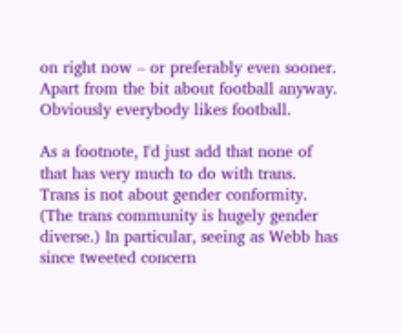on right now – or preferably even sooner. Apart from the bit about football anyway. Obviously everybody likes football.

As a footnote, I'd just add that none of that has very much to do with trans. Trans is not about gender conformity. (The trans community is hugely gender diverse.) In particular, seeing as Webb has since tweeted concern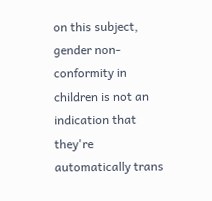on this subject, gender non-conformity in children is not an indication that they're automatically trans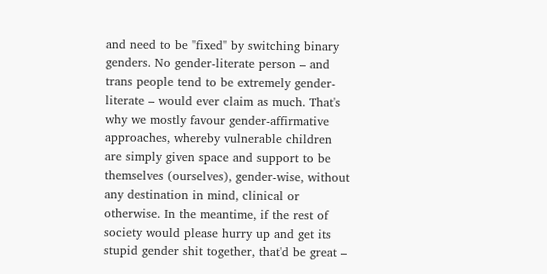and need to be "fixed" by switching binary genders. No gender-literate person – and trans people tend to be extremely gender-literate – would ever claim as much. That's why we mostly favour gender-affirmative approaches, whereby vulnerable children are simply given space and support to be themselves (ourselves), gender-wise, without any destination in mind, clinical or otherwise. In the meantime, if the rest of society would please hurry up and get its stupid gender shit together, that'd be great –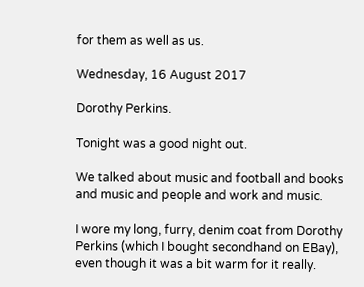for them as well as us.

Wednesday, 16 August 2017

Dorothy Perkins.

Tonight was a good night out.

We talked about music and football and books and music and people and work and music.

I wore my long, furry, denim coat from Dorothy Perkins (which I bought secondhand on EBay), even though it was a bit warm for it really.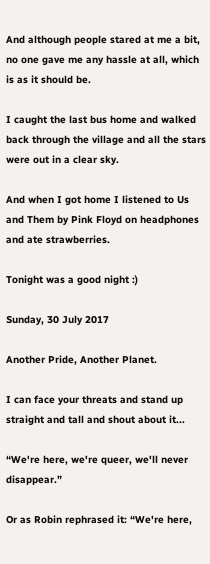And although people stared at me a bit, no one gave me any hassle at all, which is as it should be.

I caught the last bus home and walked back through the village and all the stars were out in a clear sky.

And when I got home I listened to Us and Them by Pink Floyd on headphones and ate strawberries.

Tonight was a good night :)

Sunday, 30 July 2017

Another Pride, Another Planet.

I can face your threats and stand up straight and tall and shout about it...

“We're here, we're queer, we'll never disappear.”

Or as Robin rephrased it: “We're here,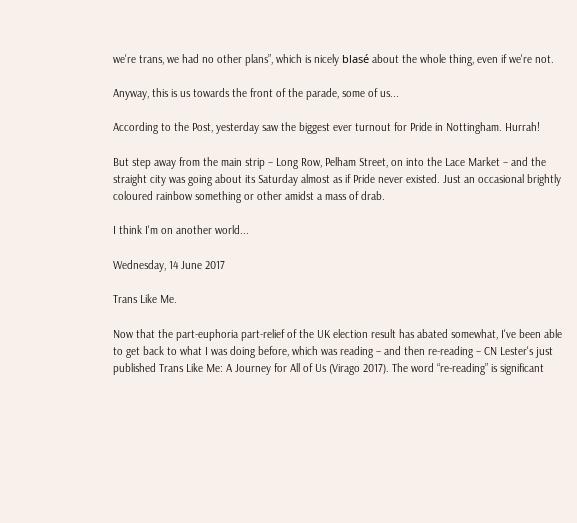we're trans, we had no other plans”, which is nicely blasé about the whole thing, even if we're not.

Anyway, this is us towards the front of the parade, some of us...

According to the Post, yesterday saw the biggest ever turnout for Pride in Nottingham. Hurrah!

But step away from the main strip – Long Row, Pelham Street, on into the Lace Market – and the straight city was going about its Saturday almost as if Pride never existed. Just an occasional brightly coloured rainbow something or other amidst a mass of drab.

I think I'm on another world...

Wednesday, 14 June 2017

Trans Like Me.

Now that the part-euphoria part-relief of the UK election result has abated somewhat, I've been able to get back to what I was doing before, which was reading – and then re-reading – CN Lester's just published Trans Like Me: A Journey for All of Us (Virago 2017). The word “re-reading” is significant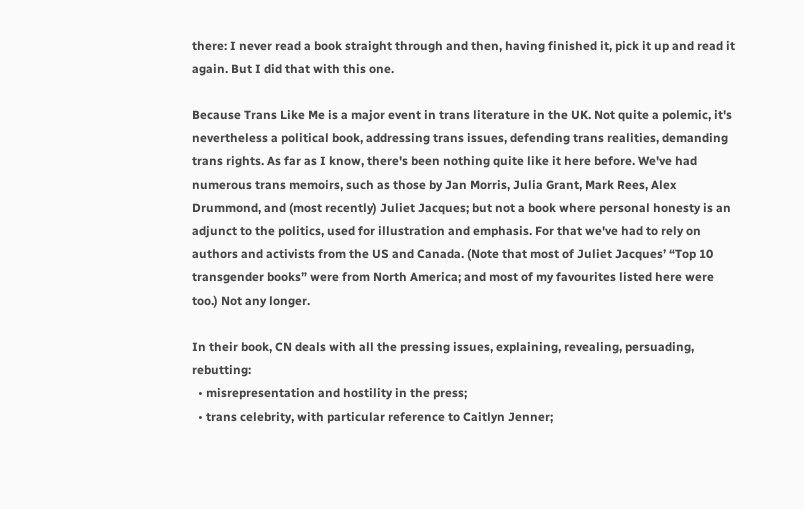there: I never read a book straight through and then, having finished it, pick it up and read it again. But I did that with this one.

Because Trans Like Me is a major event in trans literature in the UK. Not quite a polemic, it's nevertheless a political book, addressing trans issues, defending trans realities, demanding trans rights. As far as I know, there's been nothing quite like it here before. We've had numerous trans memoirs, such as those by Jan Morris, Julia Grant, Mark Rees, Alex Drummond, and (most recently) Juliet Jacques; but not a book where personal honesty is an adjunct to the politics, used for illustration and emphasis. For that we've had to rely on authors and activists from the US and Canada. (Note that most of Juliet Jacques’ “Top 10 transgender books” were from North America; and most of my favourites listed here were too.) Not any longer.

In their book, CN deals with all the pressing issues, explaining, revealing, persuading, rebutting:
  • misrepresentation and hostility in the press;
  • trans celebrity, with particular reference to Caitlyn Jenner;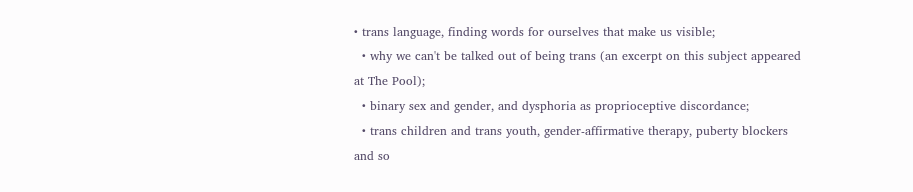• trans language, finding words for ourselves that make us visible;
  • why we can't be talked out of being trans (an excerpt on this subject appeared at The Pool);
  • binary sex and gender, and dysphoria as proprioceptive discordance;
  • trans children and trans youth, gender-affirmative therapy, puberty blockers and so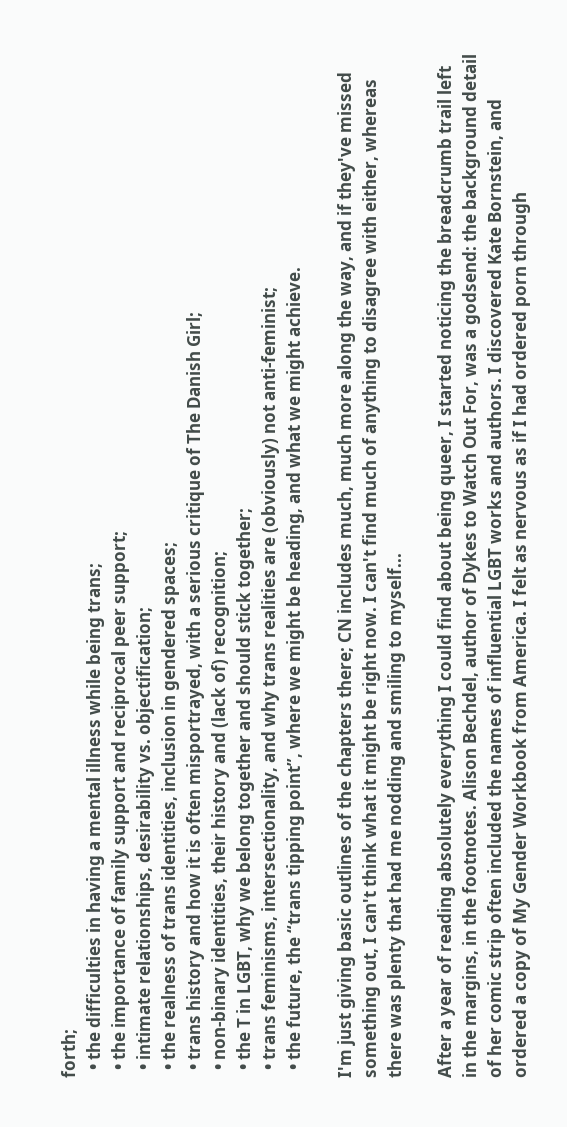forth;
  • the difficulties in having a mental illness while being trans;
  • the importance of family support and reciprocal peer support;
  • intimate relationships, desirability vs. objectification;
  • the realness of trans identities, inclusion in gendered spaces;
  • trans history and how it is often misportrayed, with a serious critique of The Danish Girl;
  • non-binary identities, their history and (lack of) recognition;
  • the T in LGBT, why we belong together and should stick together;
  • trans feminisms, intersectionality, and why trans realities are (obviously) not anti-feminist;
  • the future, the “trans tipping point”, where we might be heading, and what we might achieve.

I'm just giving basic outlines of the chapters there; CN includes much, much more along the way, and if they've missed something out, I can't think what it might be right now. I can't find much of anything to disagree with either, whereas there was plenty that had me nodding and smiling to myself...

After a year of reading absolutely everything I could find about being queer, I started noticing the breadcrumb trail left in the margins, in the footnotes. Alison Bechdel, author of Dykes to Watch Out For, was a godsend: the background detail of her comic strip often included the names of influential LGBT works and authors. I discovered Kate Bornstein, and ordered a copy of My Gender Workbook from America. I felt as nervous as if I had ordered porn through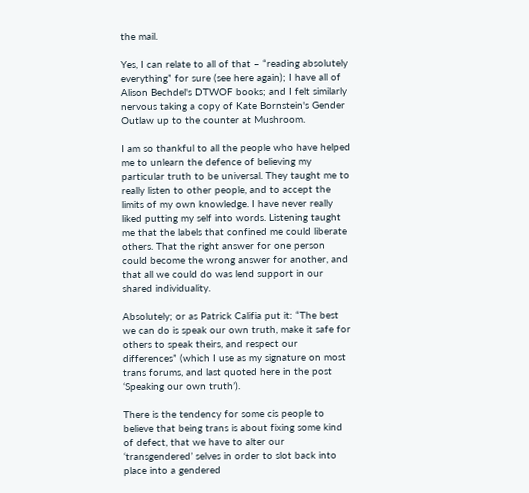the mail.

Yes, I can relate to all of that – “reading absolutely everything” for sure (see here again); I have all of Alison Bechdel's DTWOF books; and I felt similarly nervous taking a copy of Kate Bornstein's Gender Outlaw up to the counter at Mushroom.

I am so thankful to all the people who have helped me to unlearn the defence of believing my particular truth to be universal. They taught me to really listen to other people, and to accept the limits of my own knowledge. I have never really liked putting my self into words. Listening taught me that the labels that confined me could liberate others. That the right answer for one person could become the wrong answer for another, and that all we could do was lend support in our shared individuality.

Absolutely; or as Patrick Califia put it: “The best we can do is speak our own truth, make it safe for others to speak theirs, and respect our differences” (which I use as my signature on most trans forums, and last quoted here in the post ‘Speaking our own truth’).

There is the tendency for some cis people to believe that being trans is about fixing some kind of defect, that we have to alter our ‘transgendered’ selves in order to slot back into place into a gendered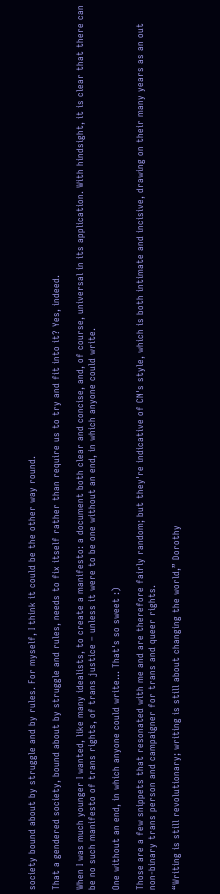society bound about by struggle and by rules. For myself, I think it could be the other way round.

That a gendered society, bound about by struggle and rules, needs to fix itself rather than require us to try and fit into it? Yes, indeed.

When I was much younger I wanted, like many idealists, to create a manifesto: a document both clear and concise, and, of course, universal in its application. With hindsight, it is clear that there can be no such manifesto of trans rights, of trans justice – unless it were to be one without an end, in which anyone could write.

One without an end, in which anyone could write... That's so sweet :)

Those are a few snippets that resonated with me and are therefore fairly random; but they're indicative of CN's style, which is both intimate and incisive, drawing on their many years as an out non-binary trans person and campaigner for trans and queer rights.

“Writing is still revolutionary; writing is still about changing the world,” Dorothy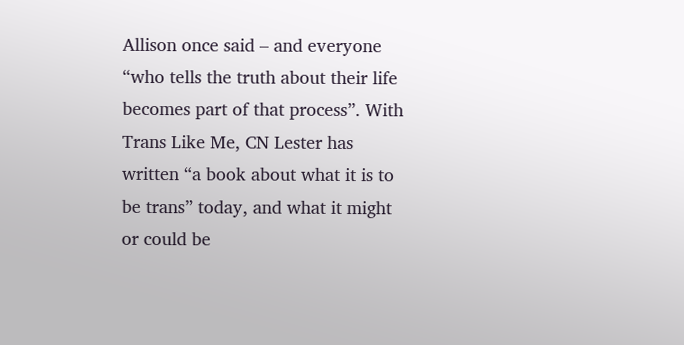Allison once said – and everyone “who tells the truth about their life becomes part of that process”. With Trans Like Me, CN Lester has written “a book about what it is to be trans” today, and what it might or could be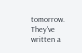tomorrow. They've written a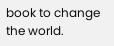book to change the world.